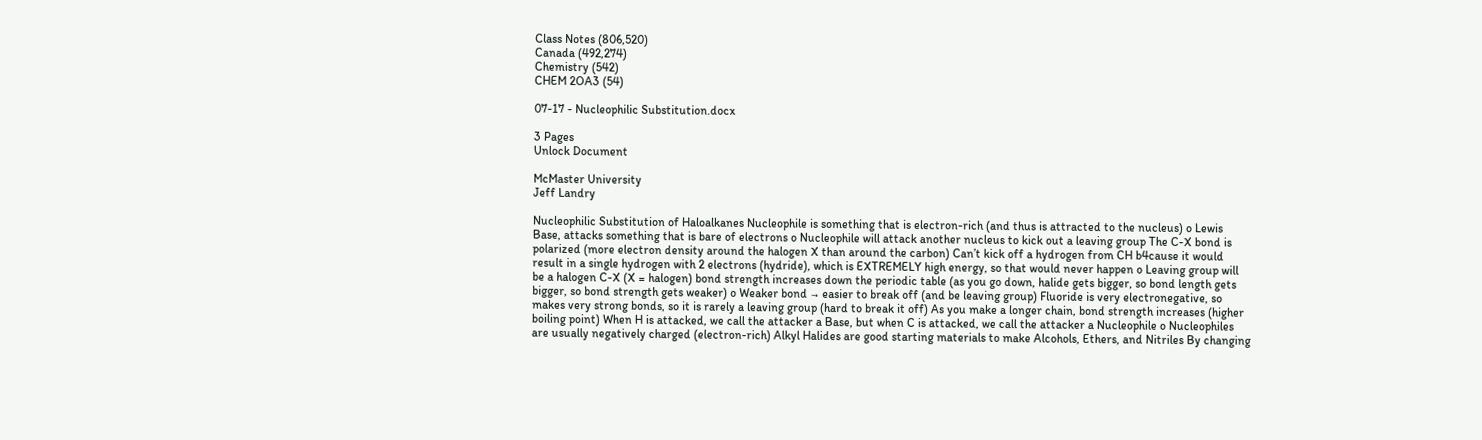Class Notes (806,520)
Canada (492,274)
Chemistry (542)
CHEM 2OA3 (54)

07-17 - Nucleophilic Substitution.docx

3 Pages
Unlock Document

McMaster University
Jeff Landry

Nucleophilic Substitution of Haloalkanes Nucleophile is something that is electron-rich (and thus is attracted to the nucleus) o Lewis Base, attacks something that is bare of electrons o Nucleophile will attack another nucleus to kick out a leaving group The C-X bond is polarized (more electron density around the halogen X than around the carbon) Can’t kick off a hydrogen from CH b4cause it would result in a single hydrogen with 2 electrons (hydride), which is EXTREMELY high energy, so that would never happen o Leaving group will be a halogen C-X (X = halogen) bond strength increases down the periodic table (as you go down, halide gets bigger, so bond length gets bigger, so bond strength gets weaker) o Weaker bond → easier to break off (and be leaving group) Fluoride is very electronegative, so makes very strong bonds, so it is rarely a leaving group (hard to break it off) As you make a longer chain, bond strength increases (higher boiling point) When H is attacked, we call the attacker a Base, but when C is attacked, we call the attacker a Nucleophile o Nucleophiles are usually negatively charged (electron-rich) Alkyl Halides are good starting materials to make Alcohols, Ethers, and Nitriles By changing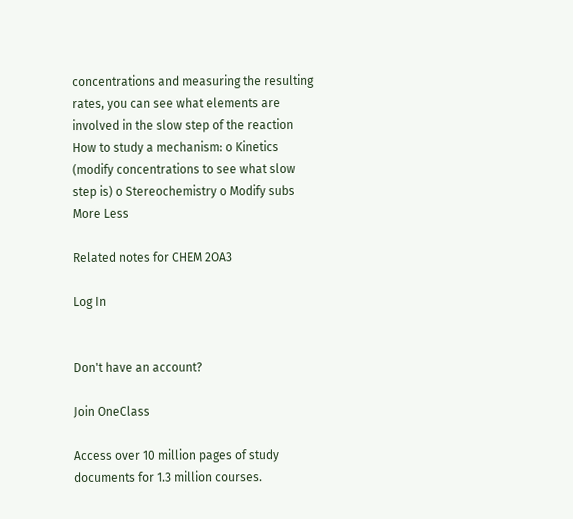concentrations and measuring the resulting rates, you can see what elements are involved in the slow step of the reaction How to study a mechanism: o Kinetics (modify concentrations to see what slow step is) o Stereochemistry o Modify subs
More Less

Related notes for CHEM 2OA3

Log In


Don't have an account?

Join OneClass

Access over 10 million pages of study
documents for 1.3 million courses.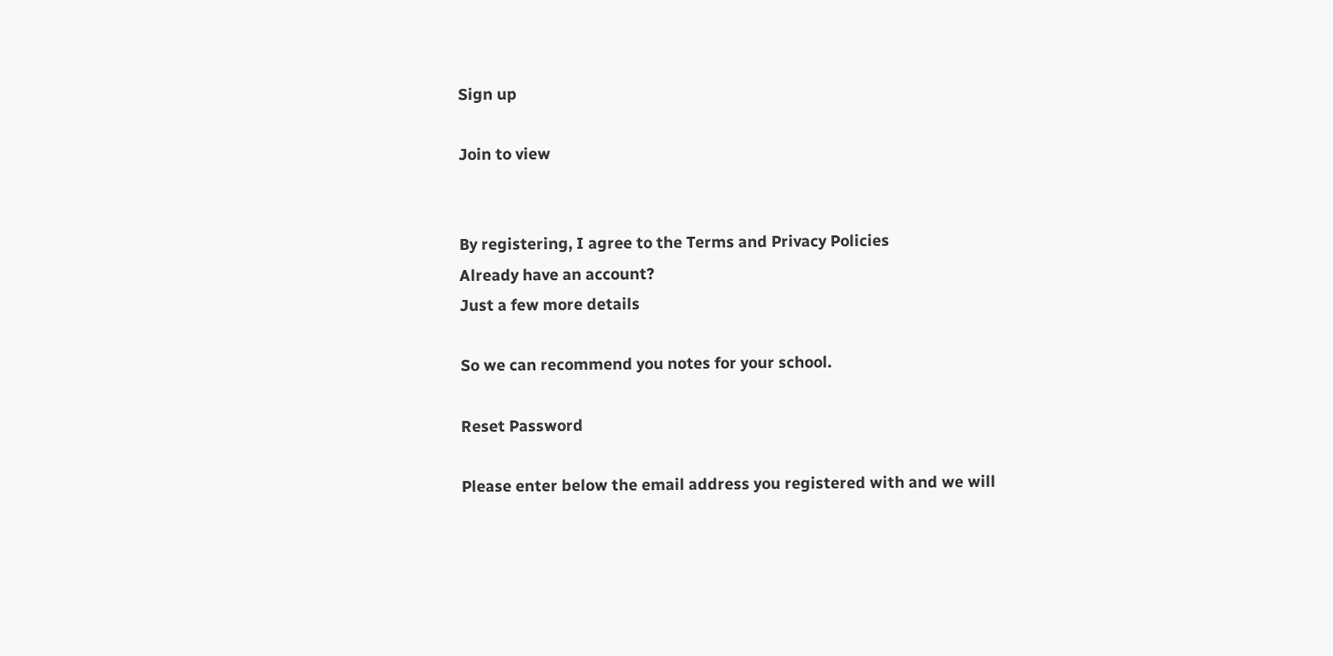Sign up

Join to view


By registering, I agree to the Terms and Privacy Policies
Already have an account?
Just a few more details

So we can recommend you notes for your school.

Reset Password

Please enter below the email address you registered with and we will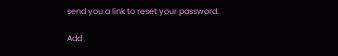send you a link to reset your password.

Add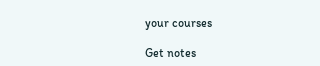your courses

Get notes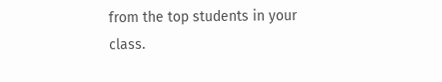from the top students in your class.